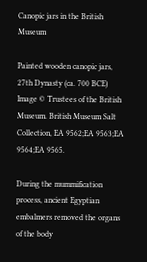Canopic jars in the British Museum

Painted wooden canopic jars, 27th Dynasty (ca. 700 BCE)
Image © Trustees of the British Museum. British Museum Salt Collection, EA 9562;EA 9563;EA 9564;EA 9565.

During the mummification process, ancient Egyptian embalmers removed the organs of the body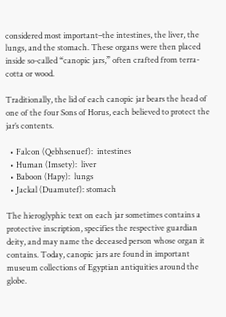considered most important–the intestines, the liver, the lungs, and the stomach. These organs were then placed inside so-called “canopic jars,” often crafted from terra-cotta or wood.

Traditionally, the lid of each canopic jar bears the head of one of the four Sons of Horus, each believed to protect the jar’s contents.

  • Falcon (Qebhsenuef):  intestines
  • Human (Imsety):  liver
  • Baboon (Hapy):  lungs
  • Jackal (Duamutef): stomach

The hieroglyphic text on each jar sometimes contains a protective inscription, specifies the respective guardian deity, and may name the deceased person whose organ it contains. Today, canopic jars are found in important museum collections of Egyptian antiquities around the globe.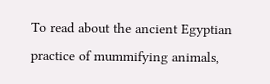To read about the ancient Egyptian practice of mummifying animals,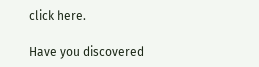click here.

Have you discovered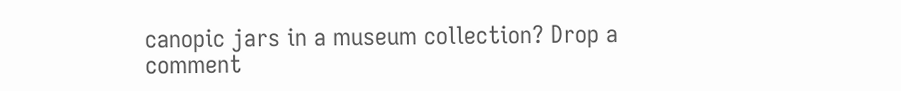canopic jars in a museum collection? Drop a comment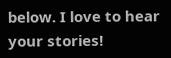below. I love to hear your stories!